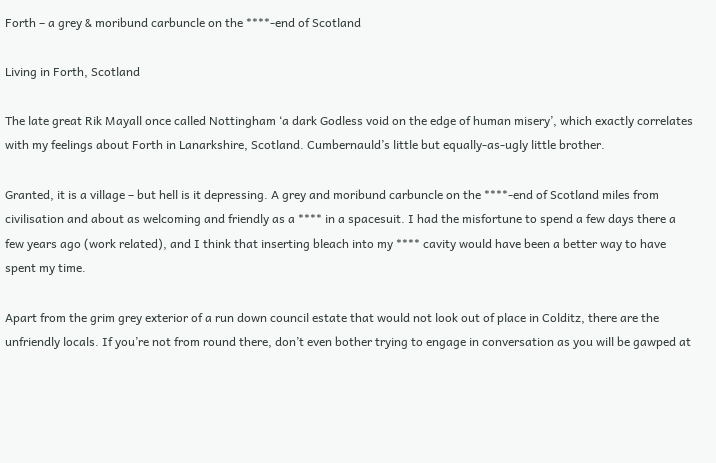Forth – a grey & moribund carbuncle on the ****-end of Scotland

Living in Forth, Scotland

The late great Rik Mayall once called Nottingham ‘a dark Godless void on the edge of human misery’, which exactly correlates with my feelings about Forth in Lanarkshire, Scotland. Cumbernauld’s little but equally-as-ugly little brother.

Granted, it is a village – but hell is it depressing. A grey and moribund carbuncle on the ****-end of Scotland miles from civilisation and about as welcoming and friendly as a **** in a spacesuit. I had the misfortune to spend a few days there a few years ago (work related), and I think that inserting bleach into my **** cavity would have been a better way to have spent my time.

Apart from the grim grey exterior of a run down council estate that would not look out of place in Colditz, there are the unfriendly locals. If you’re not from round there, don’t even bother trying to engage in conversation as you will be gawped at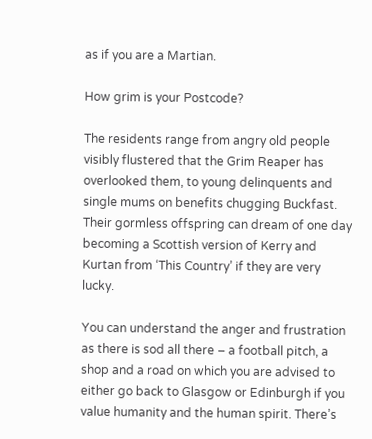as if you are a Martian.

How grim is your Postcode?

The residents range from angry old people visibly flustered that the Grim Reaper has overlooked them, to young delinquents and single mums on benefits chugging Buckfast. Their gormless offspring can dream of one day becoming a Scottish version of Kerry and Kurtan from ‘This Country’ if they are very lucky.

You can understand the anger and frustration as there is sod all there – a football pitch, a shop and a road on which you are advised to either go back to Glasgow or Edinburgh if you value humanity and the human spirit. There’s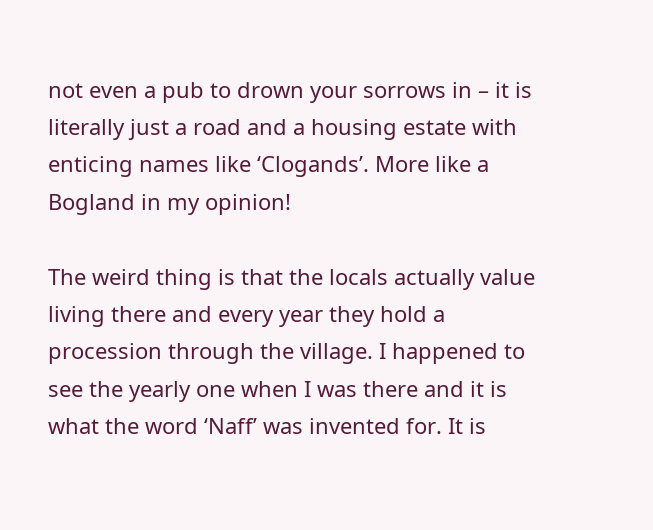not even a pub to drown your sorrows in – it is literally just a road and a housing estate with enticing names like ‘Clogands’. More like a Bogland in my opinion!

The weird thing is that the locals actually value living there and every year they hold a procession through the village. I happened to see the yearly one when I was there and it is what the word ‘Naff’ was invented for. It is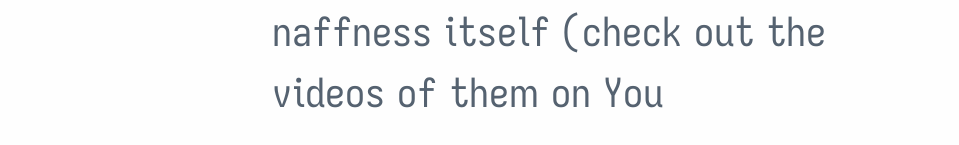naffness itself (check out the videos of them on You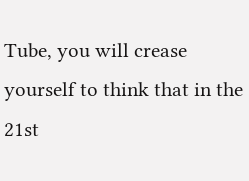Tube, you will crease yourself to think that in the 21st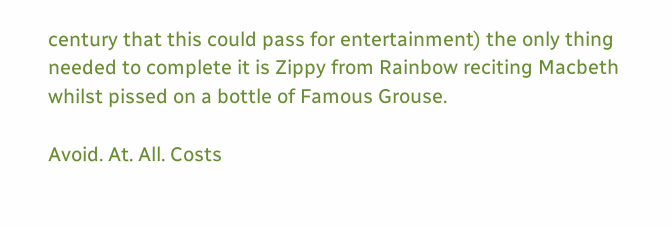century that this could pass for entertainment) the only thing needed to complete it is Zippy from Rainbow reciting Macbeth whilst pissed on a bottle of Famous Grouse.

Avoid. At. All. Costs